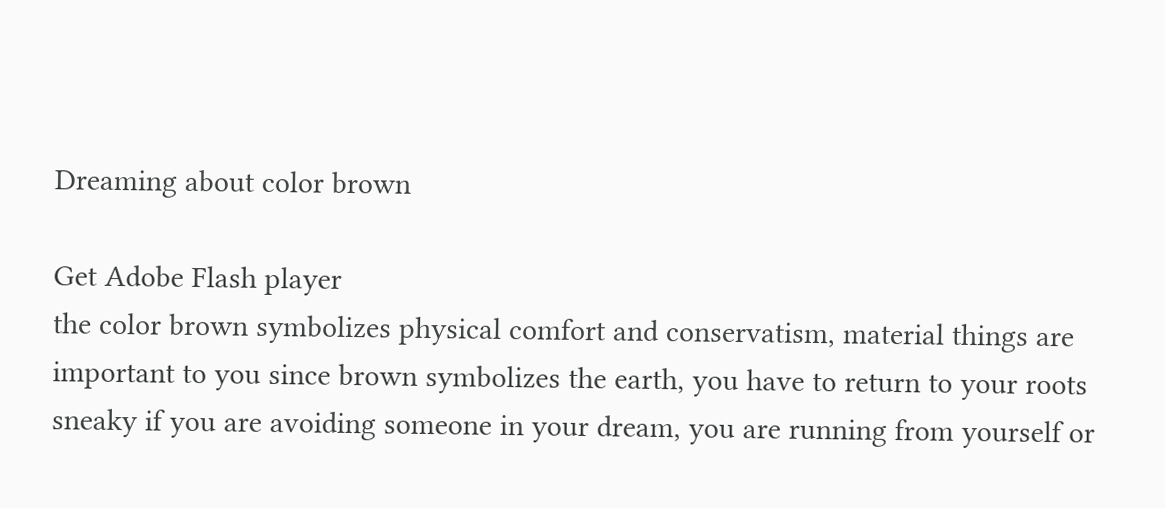Dreaming about color brown

Get Adobe Flash player
the color brown symbolizes physical comfort and conservatism, material things are important to you since brown symbolizes the earth, you have to return to your roots sneaky if you are avoiding someone in your dream, you are running from yourself or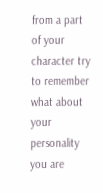from a part of your character try to remember what about your personality you are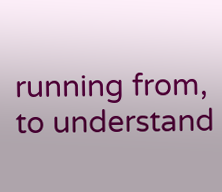running from, to understand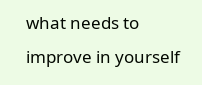what needs to improve in yourself